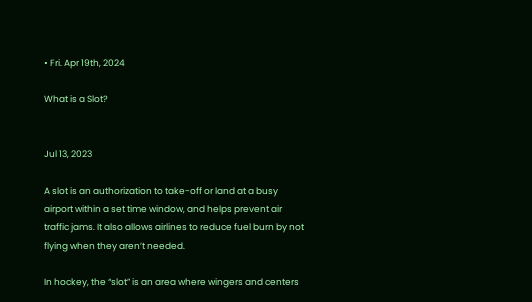• Fri. Apr 19th, 2024

What is a Slot?


Jul 13, 2023

A slot is an authorization to take-off or land at a busy airport within a set time window, and helps prevent air traffic jams. It also allows airlines to reduce fuel burn by not flying when they aren’t needed.

In hockey, the “slot” is an area where wingers and centers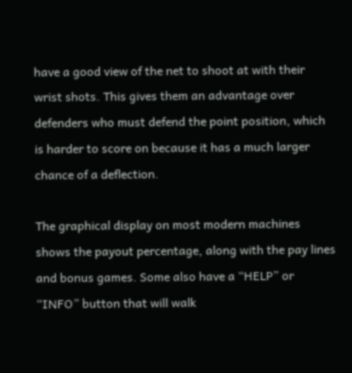have a good view of the net to shoot at with their wrist shots. This gives them an advantage over defenders who must defend the point position, which is harder to score on because it has a much larger chance of a deflection.

The graphical display on most modern machines shows the payout percentage, along with the pay lines and bonus games. Some also have a “HELP” or “INFO” button that will walk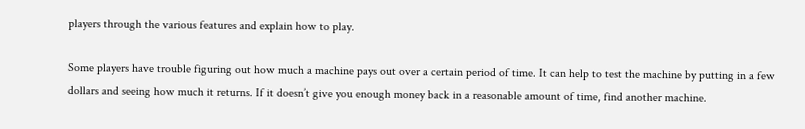players through the various features and explain how to play.

Some players have trouble figuring out how much a machine pays out over a certain period of time. It can help to test the machine by putting in a few dollars and seeing how much it returns. If it doesn’t give you enough money back in a reasonable amount of time, find another machine.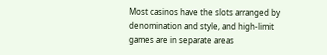Most casinos have the slots arranged by denomination and style, and high-limit games are in separate areas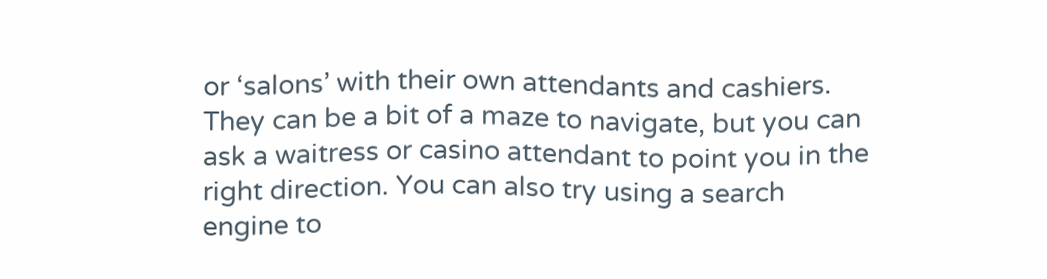or ‘salons’ with their own attendants and cashiers. They can be a bit of a maze to navigate, but you can ask a waitress or casino attendant to point you in the right direction. You can also try using a search engine to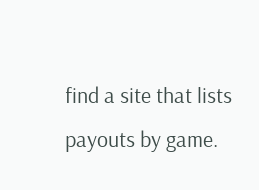find a site that lists payouts by game.